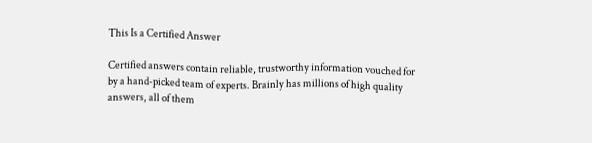This Is a Certified Answer

Certified answers contain reliable, trustworthy information vouched for by a hand-picked team of experts. Brainly has millions of high quality answers, all of them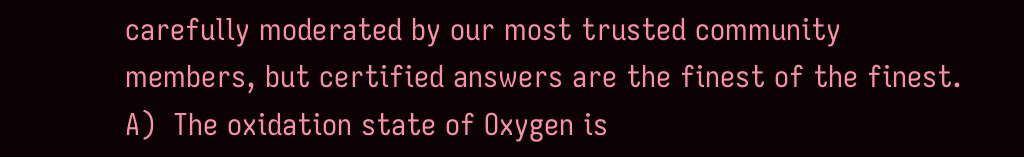carefully moderated by our most trusted community members, but certified answers are the finest of the finest.
A)  The oxidation state of Oxygen is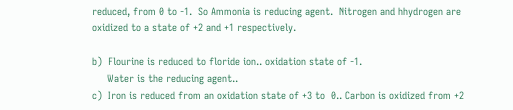reduced, from 0 to -1.  So Ammonia is reducing agent.  Nitrogen and hhydrogen are oxidized to a state of +2 and +1 respectively.

b)  Flourine is reduced to floride ion.. oxidation state of -1.
     Water is the reducing agent..
c)  Iron is reduced from an oxidation state of +3 to  0.. Carbon is oxidized from +2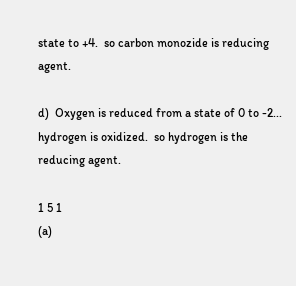state to +4.  so carbon monozide is reducing agent.

d)  Oxygen is reduced from a state of 0 to -2... hydrogen is oxidized.  so hydrogen is the reducing agent.

1 5 1
(a)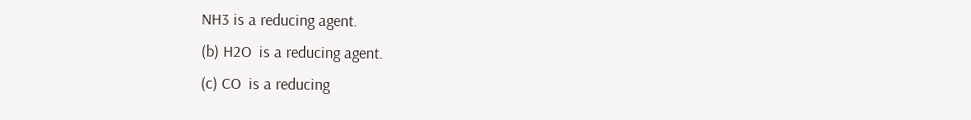NH3 is a reducing agent.
(b) H2O  is a reducing agent.
(c) CO  is a reducing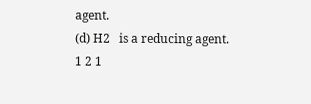agent.
(d) H2   is a reducing agent.
1 2 1